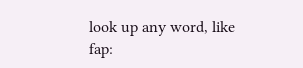look up any word, like fap: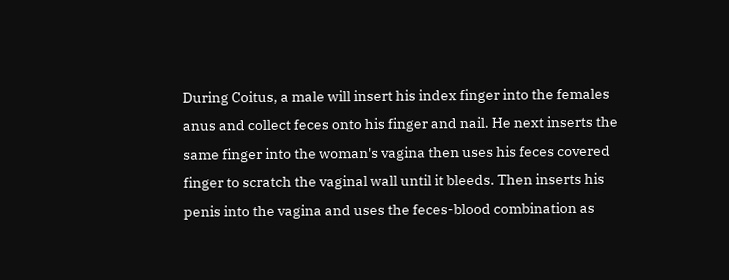During Coitus, a male will insert his index finger into the females anus and collect feces onto his finger and nail. He next inserts the same finger into the woman's vagina then uses his feces covered finger to scratch the vaginal wall until it bleeds. Then inserts his penis into the vagina and uses the feces-blood combination as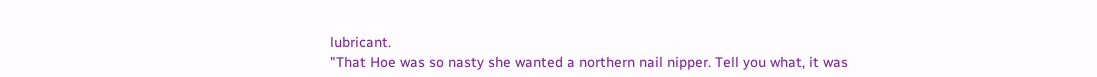lubricant.
"That Hoe was so nasty she wanted a northern nail nipper. Tell you what, it was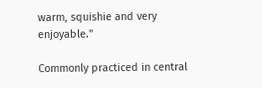warm, squishie and very enjoyable."

Commonly practiced in central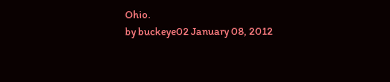Ohio.
by buckeye02 January 08, 2012